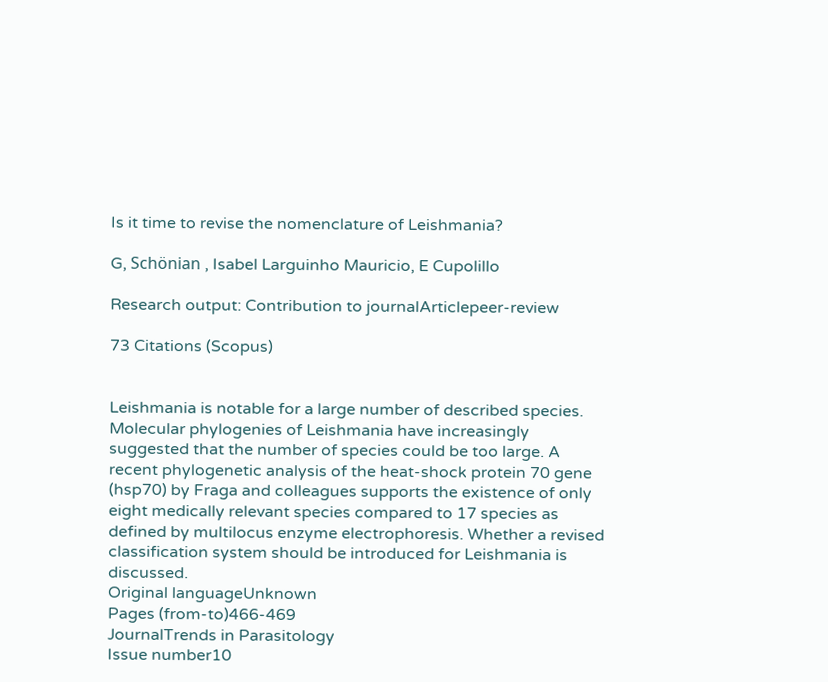Is it time to revise the nomenclature of Leishmania?

G, Schönian , Isabel Larguinho Mauricio, E Cupolillo

Research output: Contribution to journalArticlepeer-review

73 Citations (Scopus)


Leishmania is notable for a large number of described species. Molecular phylogenies of Leishmania have increasingly suggested that the number of species could be too large. A recent phylogenetic analysis of the heat-shock protein 70 gene (hsp70) by Fraga and colleagues supports the existence of only eight medically relevant species compared to 17 species as defined by multilocus enzyme electrophoresis. Whether a revised classification system should be introduced for Leishmania is discussed.
Original languageUnknown
Pages (from-to)466-469
JournalTrends in Parasitology
Issue number10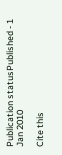Publication statusPublished - 1 Jan 2010

Cite this